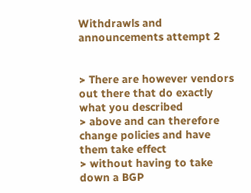Withdrawls and announcements attempt 2


> There are however vendors out there that do exactly what you described
> above and can therefore change policies and have them take effect
> without having to take down a BGP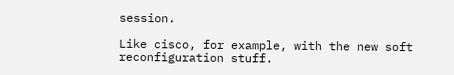session.

Like cisco, for example, with the new soft reconfiguration stuff.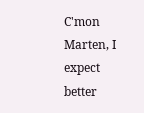C'mon Marten, I expect better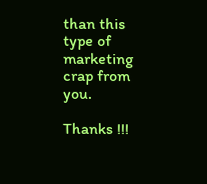than this type of marketing crap from you.

Thanks !!!